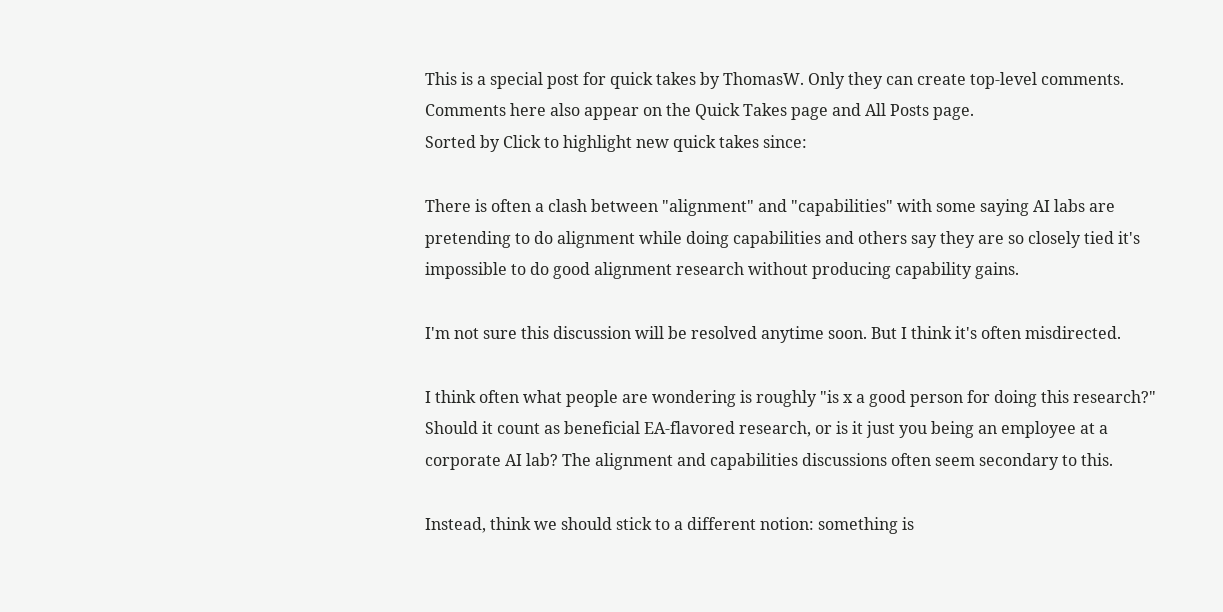This is a special post for quick takes by ThomasW. Only they can create top-level comments. Comments here also appear on the Quick Takes page and All Posts page.
Sorted by Click to highlight new quick takes since:

There is often a clash between "alignment" and "capabilities" with some saying AI labs are pretending to do alignment while doing capabilities and others say they are so closely tied it's impossible to do good alignment research without producing capability gains.

I'm not sure this discussion will be resolved anytime soon. But I think it's often misdirected.

I think often what people are wondering is roughly "is x a good person for doing this research?" Should it count as beneficial EA-flavored research, or is it just you being an employee at a corporate AI lab? The alignment and capabilities discussions often seem secondary to this.

Instead, think we should stick to a different notion: something is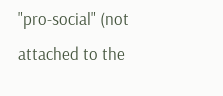"pro-social" (not attached to the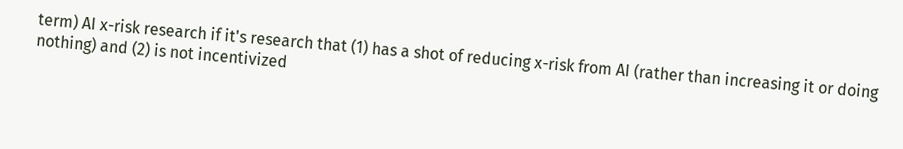term) AI x-risk research if it's research that (1) has a shot of reducing x-risk from AI (rather than increasing it or doing nothing) and (2) is not incentivized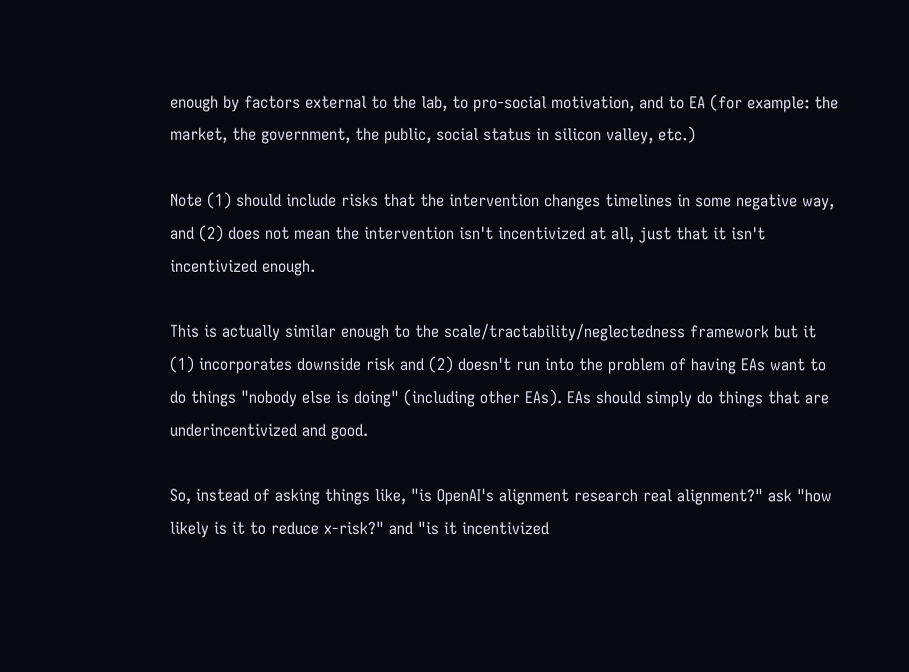enough by factors external to the lab, to pro-social motivation, and to EA (for example: the market, the government, the public, social status in silicon valley, etc.)

Note (1) should include risks that the intervention changes timelines in some negative way, and (2) does not mean the intervention isn't incentivized at all, just that it isn't incentivized enough.

This is actually similar enough to the scale/tractability/neglectedness framework but it (1) incorporates downside risk and (2) doesn't run into the problem of having EAs want to do things "nobody else is doing" (including other EAs). EAs should simply do things that are underincentivized and good.

So, instead of asking things like, "is OpenAI's alignment research real alignment?" ask "how likely is it to reduce x-risk?" and "is it incentivized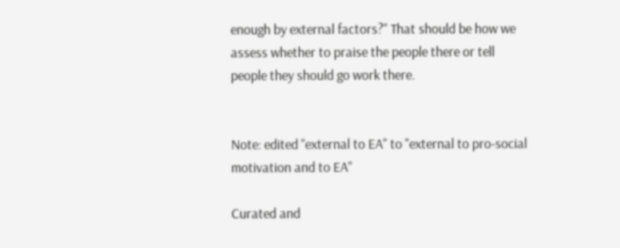enough by external factors?" That should be how we assess whether to praise the people there or tell people they should go work there.


Note: edited "external to EA" to "external to pro-social motivation and to EA"

Curated and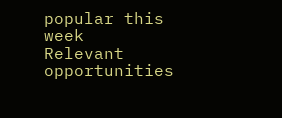popular this week
Relevant opportunities